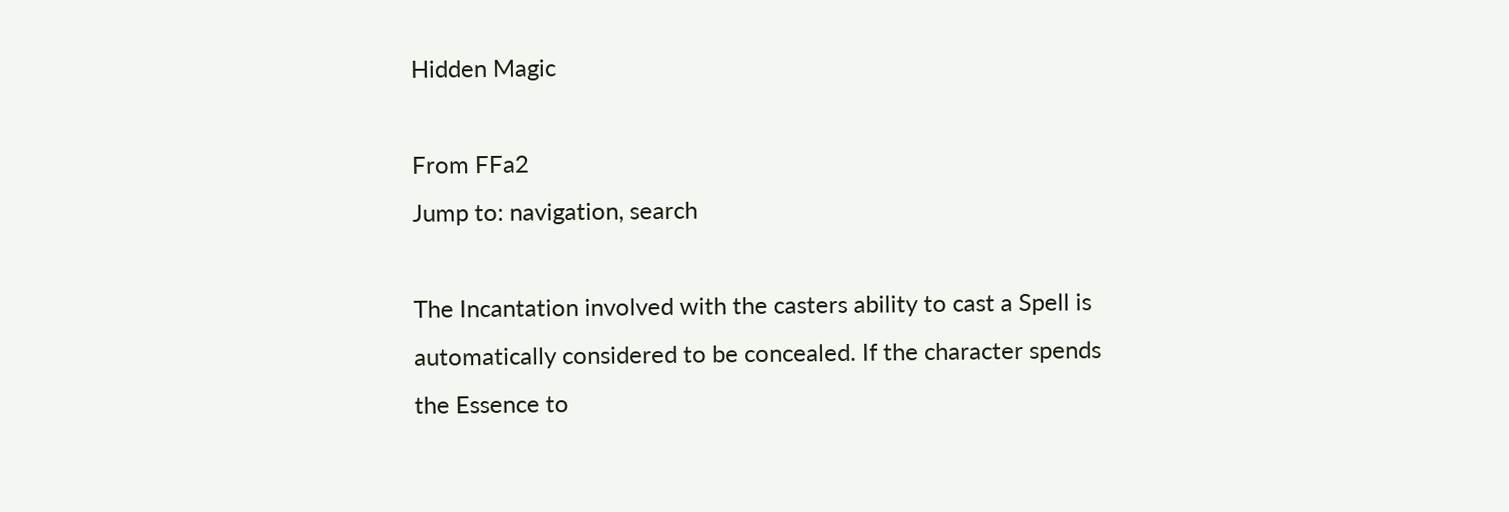Hidden Magic

From FFa2
Jump to: navigation, search

The Incantation involved with the casters ability to cast a Spell is automatically considered to be concealed. If the character spends the Essence to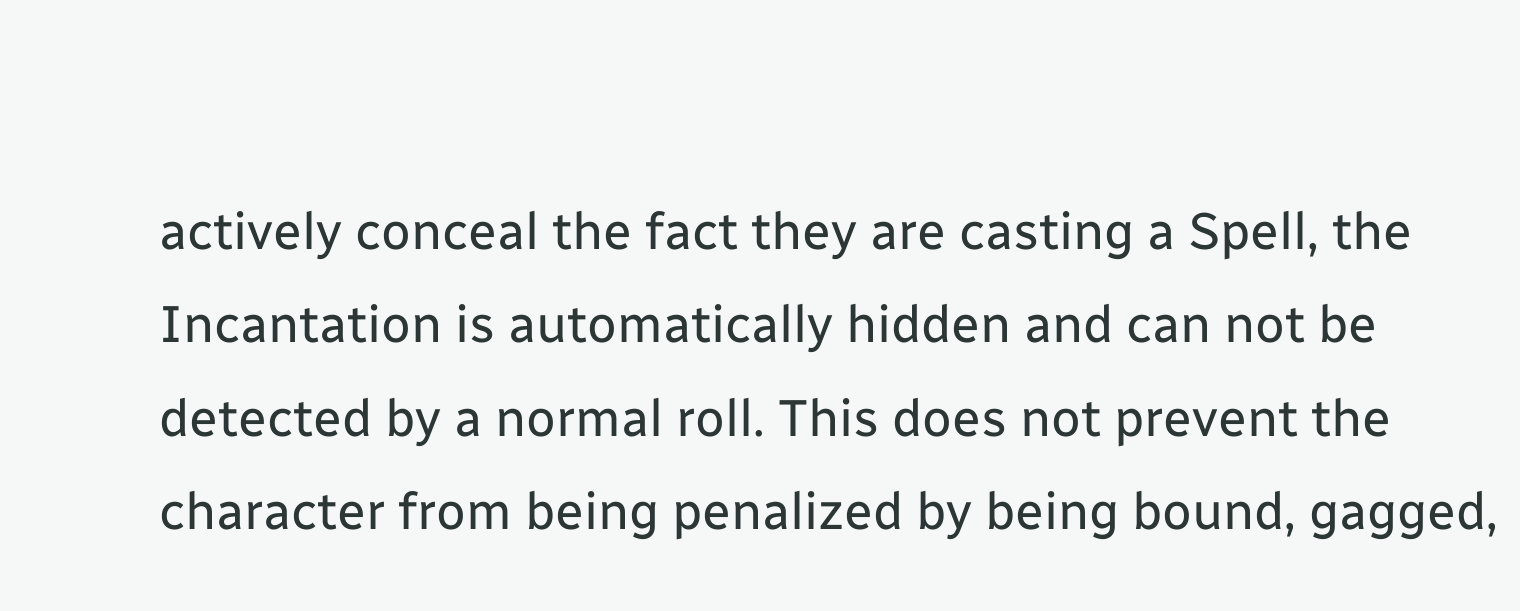actively conceal the fact they are casting a Spell, the Incantation is automatically hidden and can not be detected by a normal roll. This does not prevent the character from being penalized by being bound, gagged,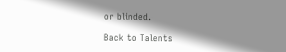or blinded.

Back to Talents